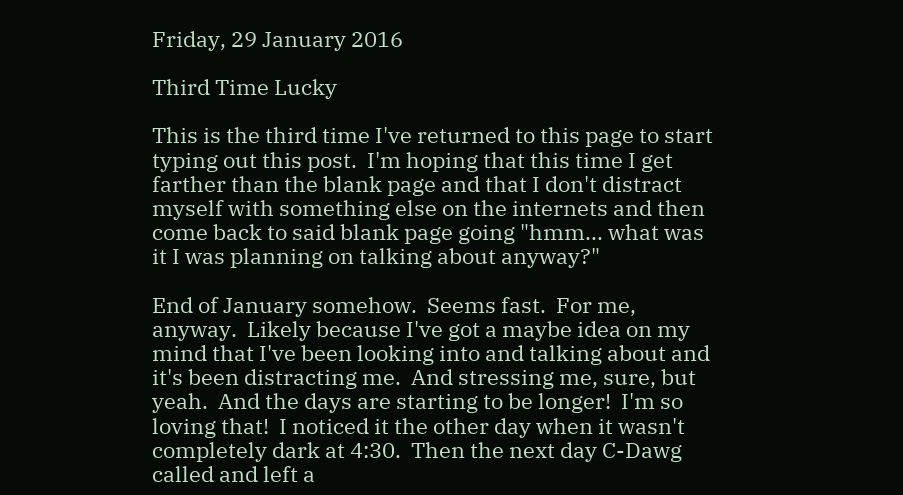Friday, 29 January 2016

Third Time Lucky

This is the third time I've returned to this page to start typing out this post.  I'm hoping that this time I get farther than the blank page and that I don't distract myself with something else on the internets and then come back to said blank page going "hmm... what was it I was planning on talking about anyway?"

End of January somehow.  Seems fast.  For me, anyway.  Likely because I've got a maybe idea on my mind that I've been looking into and talking about and it's been distracting me.  And stressing me, sure, but yeah.  And the days are starting to be longer!  I'm so loving that!  I noticed it the other day when it wasn't completely dark at 4:30.  Then the next day C-Dawg called and left a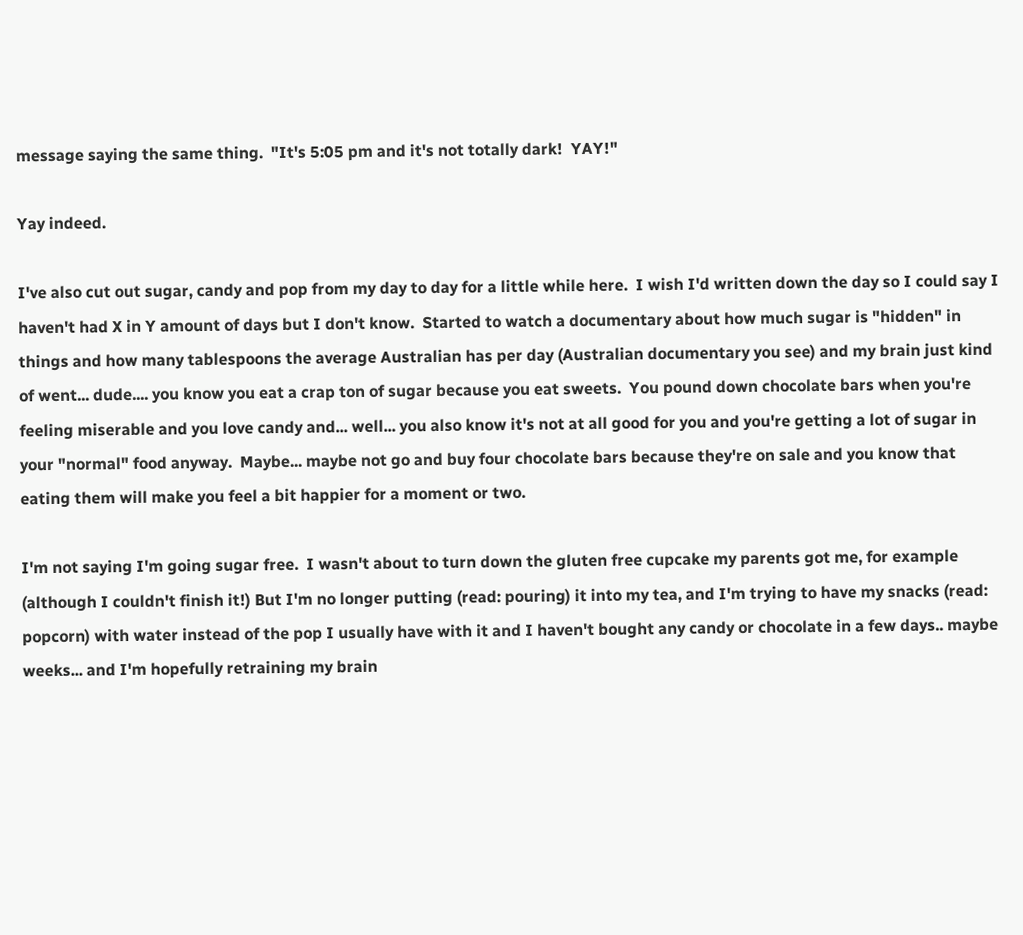message saying the same thing.  "It's 5:05 pm and it's not totally dark!  YAY!"

Yay indeed.

I've also cut out sugar, candy and pop from my day to day for a little while here.  I wish I'd written down the day so I could say I haven't had X in Y amount of days but I don't know.  Started to watch a documentary about how much sugar is "hidden" in things and how many tablespoons the average Australian has per day (Australian documentary you see) and my brain just kind of went... dude.... you know you eat a crap ton of sugar because you eat sweets.  You pound down chocolate bars when you're feeling miserable and you love candy and... well... you also know it's not at all good for you and you're getting a lot of sugar in your "normal" food anyway.  Maybe... maybe not go and buy four chocolate bars because they're on sale and you know that eating them will make you feel a bit happier for a moment or two.

I'm not saying I'm going sugar free.  I wasn't about to turn down the gluten free cupcake my parents got me, for example (although I couldn't finish it!) But I'm no longer putting (read: pouring) it into my tea, and I'm trying to have my snacks (read: popcorn) with water instead of the pop I usually have with it and I haven't bought any candy or chocolate in a few days.. maybe weeks... and I'm hopefully retraining my brain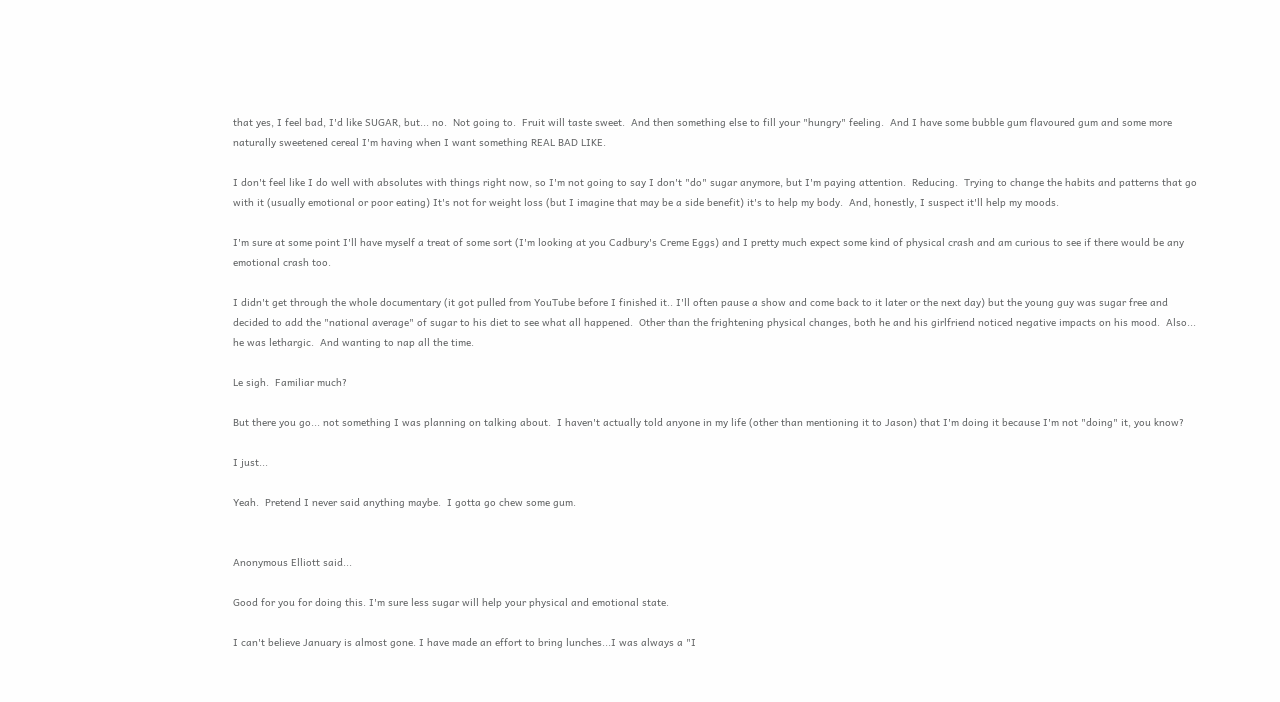that yes, I feel bad, I'd like SUGAR, but... no.  Not going to.  Fruit will taste sweet.  And then something else to fill your "hungry" feeling.  And I have some bubble gum flavoured gum and some more naturally sweetened cereal I'm having when I want something REAL BAD LIKE.

I don't feel like I do well with absolutes with things right now, so I'm not going to say I don't "do" sugar anymore, but I'm paying attention.  Reducing.  Trying to change the habits and patterns that go with it (usually emotional or poor eating) It's not for weight loss (but I imagine that may be a side benefit) it's to help my body.  And, honestly, I suspect it'll help my moods.

I'm sure at some point I'll have myself a treat of some sort (I'm looking at you Cadbury's Creme Eggs) and I pretty much expect some kind of physical crash and am curious to see if there would be any emotional crash too.

I didn't get through the whole documentary (it got pulled from YouTube before I finished it.. I'll often pause a show and come back to it later or the next day) but the young guy was sugar free and decided to add the "national average" of sugar to his diet to see what all happened.  Other than the frightening physical changes, both he and his girlfriend noticed negative impacts on his mood.  Also... he was lethargic.  And wanting to nap all the time.

Le sigh.  Familiar much?

But there you go... not something I was planning on talking about.  I haven't actually told anyone in my life (other than mentioning it to Jason) that I'm doing it because I'm not "doing" it, you know?

I just...

Yeah.  Pretend I never said anything maybe.  I gotta go chew some gum.


Anonymous Elliott said...

Good for you for doing this. I'm sure less sugar will help your physical and emotional state.

I can't believe January is almost gone. I have made an effort to bring lunches...I was always a "I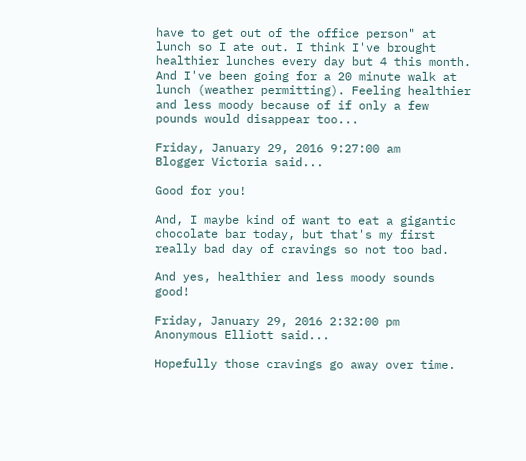have to get out of the office person" at lunch so I ate out. I think I've brought healthier lunches every day but 4 this month. And I've been going for a 20 minute walk at lunch (weather permitting). Feeling healthier and less moody because of if only a few pounds would disappear too...

Friday, January 29, 2016 9:27:00 am
Blogger Victoria said...

Good for you!

And, I maybe kind of want to eat a gigantic chocolate bar today, but that's my first really bad day of cravings so not too bad.

And yes, healthier and less moody sounds good!

Friday, January 29, 2016 2:32:00 pm
Anonymous Elliott said...

Hopefully those cravings go away over time.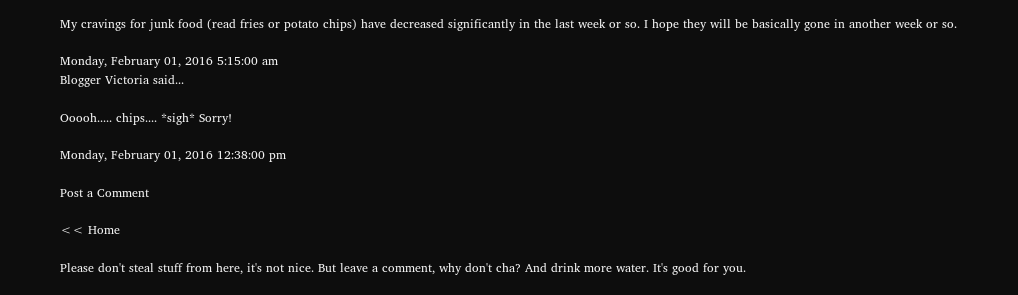My cravings for junk food (read fries or potato chips) have decreased significantly in the last week or so. I hope they will be basically gone in another week or so.

Monday, February 01, 2016 5:15:00 am
Blogger Victoria said...

Ooooh..... chips.... *sigh* Sorry!

Monday, February 01, 2016 12:38:00 pm

Post a Comment

<< Home

Please don't steal stuff from here, it's not nice. But leave a comment, why don't cha? And drink more water. It's good for you.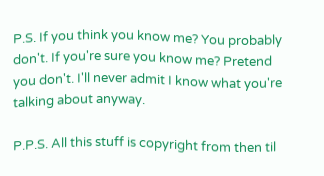P.S. If you think you know me? You probably don't. If you're sure you know me? Pretend you don't. I'll never admit I know what you're talking about anyway.

P.P.S. All this stuff is copyright from then til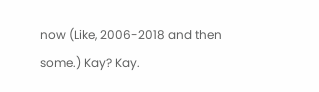now (Like, 2006-2018 and then some.) Kay? Kay.